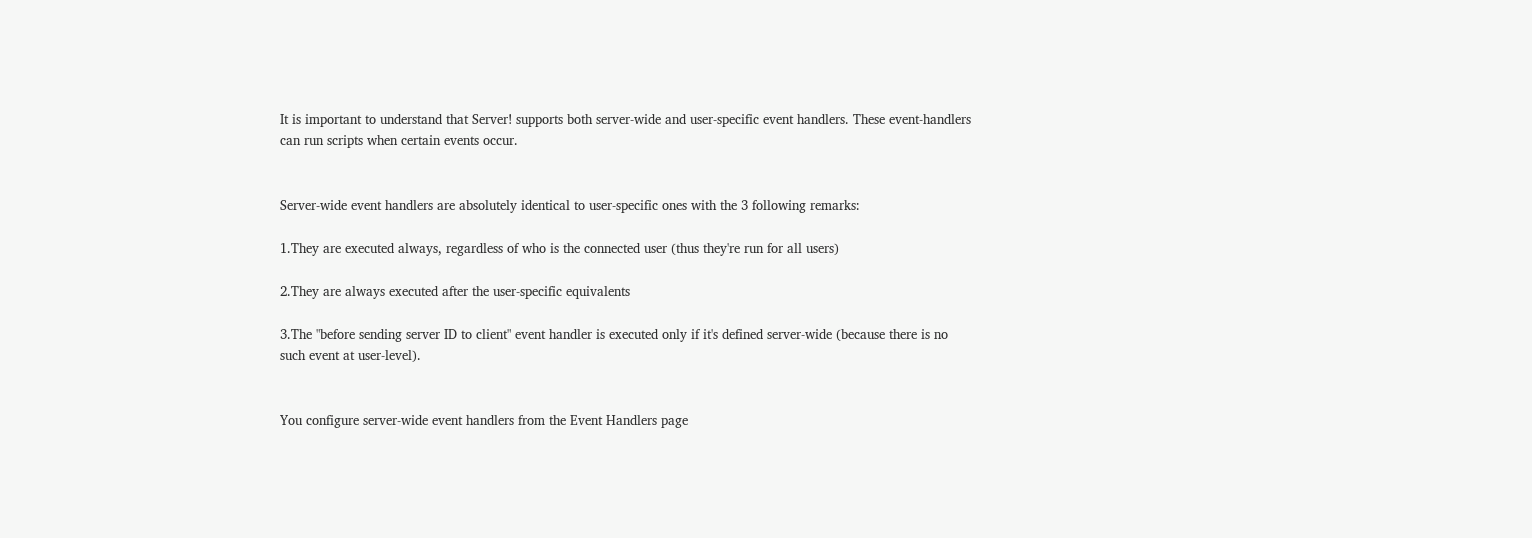It is important to understand that Server! supports both server-wide and user-specific event handlers. These event-handlers can run scripts when certain events occur.


Server-wide event handlers are absolutely identical to user-specific ones with the 3 following remarks:

1.They are executed always, regardless of who is the connected user (thus they're run for all users)

2.They are always executed after the user-specific equivalents

3.The "before sending server ID to client" event handler is executed only if it's defined server-wide (because there is no such event at user-level).


You configure server-wide event handlers from the Event Handlers page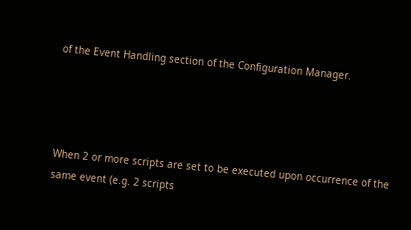of the Event Handling section of the Configuration Manager.




When 2 or more scripts are set to be executed upon occurrence of the same event (e.g. 2 scripts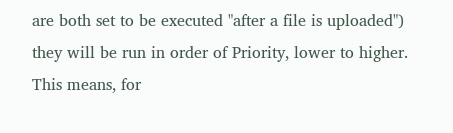are both set to be executed "after a file is uploaded") they will be run in order of Priority, lower to higher. This means, for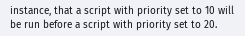instance, that a script with priority set to 10 will be run before a script with priority set to 20.